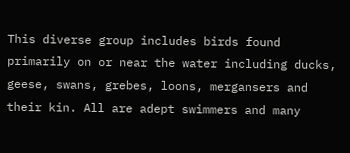This diverse group includes birds found primarily on or near the water including ducks, geese, swans, grebes, loons, mergansers and their kin. All are adept swimmers and many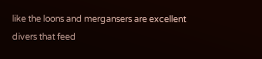like the loons and mergansers are excellent divers that feed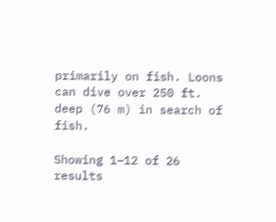primarily on fish. Loons can dive over 250 ft. deep (76 m) in search of fish.

Showing 1–12 of 26 results